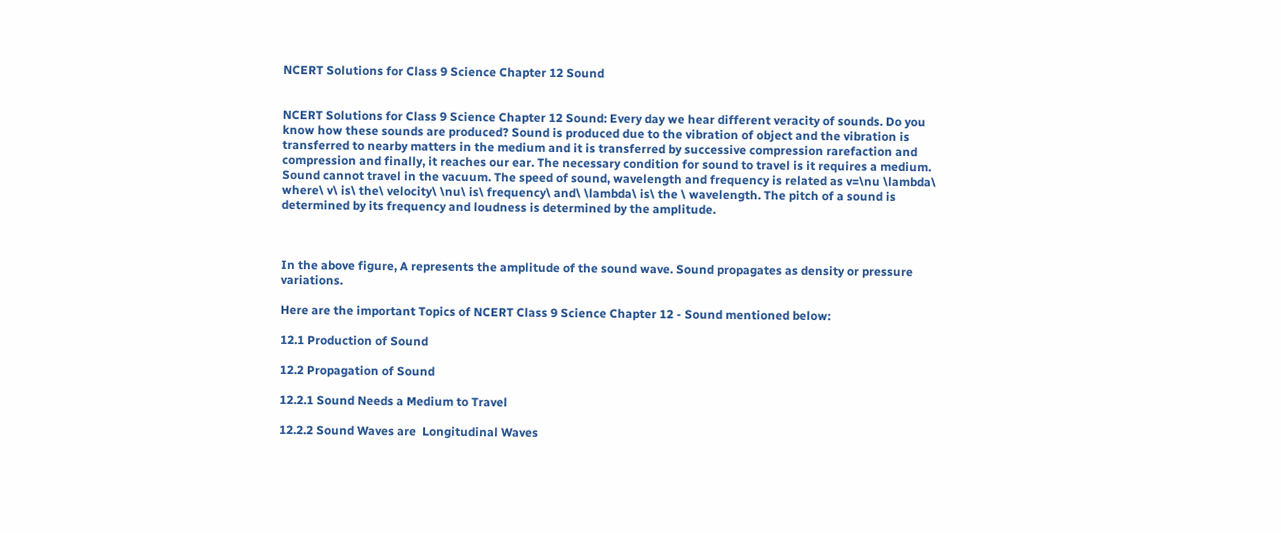NCERT Solutions for Class 9 Science Chapter 12 Sound


NCERT Solutions for Class 9 Science Chapter 12 Sound: Every day we hear different veracity of sounds. Do you know how these sounds are produced? Sound is produced due to the vibration of object and the vibration is transferred to nearby matters in the medium and it is transferred by successive compression rarefaction and compression and finally, it reaches our ear. The necessary condition for sound to travel is it requires a medium. Sound cannot travel in the vacuum. The speed of sound, wavelength and frequency is related as v=\nu \lambda\ where\ v\ is\ the\ velocity\ \nu\ is\ frequency\ and\ \lambda\ is\ the \ wavelength. The pitch of a sound is determined by its frequency and loudness is determined by the amplitude.



In the above figure, A represents the amplitude of the sound wave. Sound propagates as density or pressure variations.

Here are the important Topics of NCERT Class 9 Science Chapter 12 - Sound mentioned below:

12.1 Production of Sound

12.2 Propagation of Sound

12.2.1 Sound Needs a Medium to Travel

12.2.2 Sound Waves are  Longitudinal Waves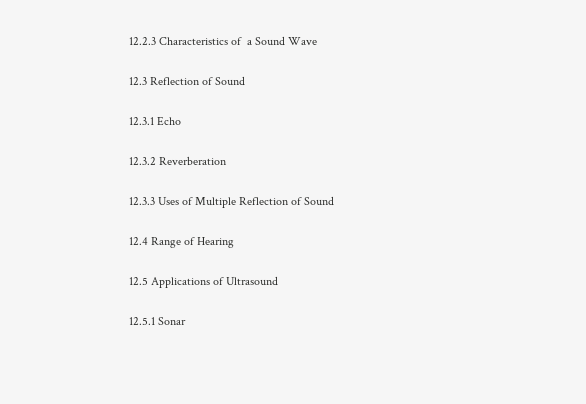12.2.3 Characteristics of  a Sound Wave

12.3 Reflection of Sound

12.3.1 Echo

12.3.2 Reverberation

12.3.3 Uses of Multiple Reflection of Sound

12.4 Range of Hearing

12.5 Applications of Ultrasound

12.5.1 Sonar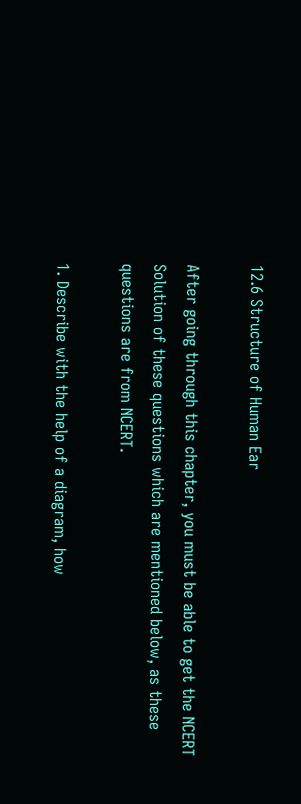12.6 Structure of Human Ear

After going through this chapter, you must be able to get the NCERT Solution of these questions which are mentioned below, as these questions are from NCERT.

1. Describe with the help of a diagram, how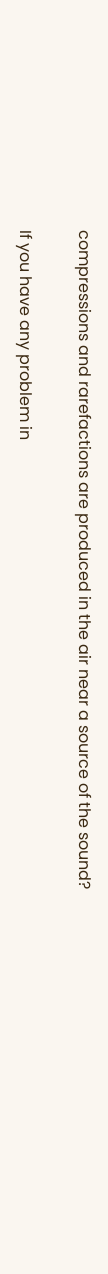compressions and rarefactions are produced in the air near a source of the sound?

If you have any problem in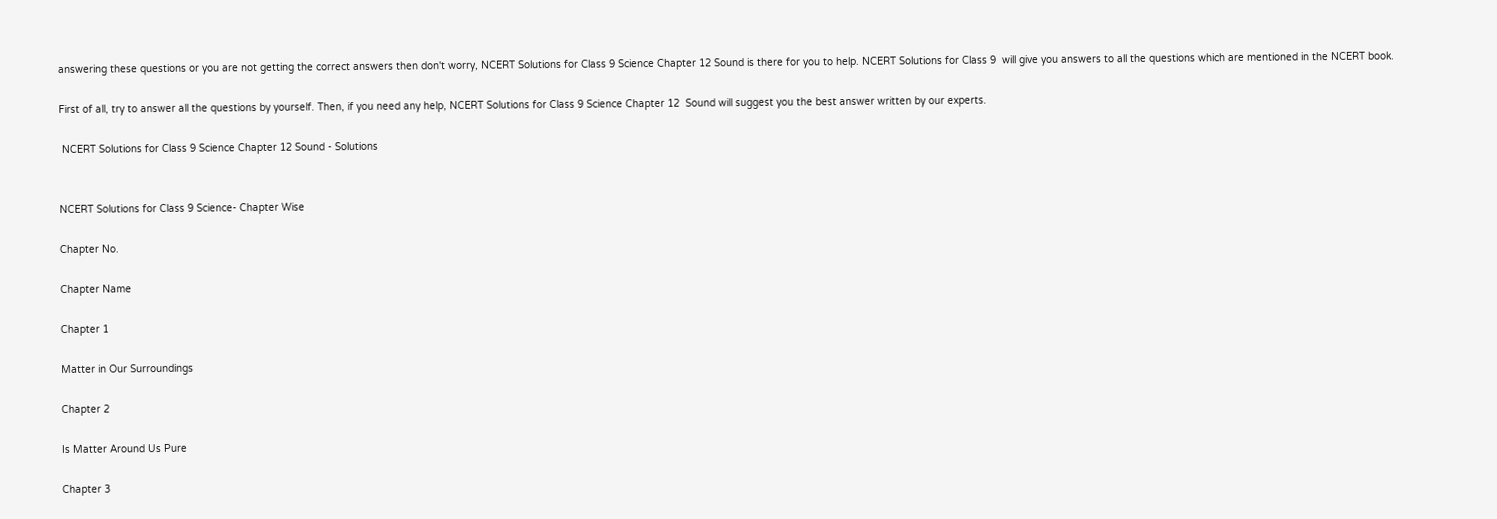answering these questions or you are not getting the correct answers then don't worry, NCERT Solutions for Class 9 Science Chapter 12 Sound is there for you to help. NCERT Solutions for Class 9  will give you answers to all the questions which are mentioned in the NCERT book.

First of all, try to answer all the questions by yourself. Then, if you need any help, NCERT Solutions for Class 9 Science Chapter 12  Sound will suggest you the best answer written by our experts.

 NCERT Solutions for Class 9 Science Chapter 12 Sound - Solutions


NCERT Solutions for Class 9 Science- Chapter Wise

Chapter No.

Chapter Name

Chapter 1

Matter in Our Surroundings

Chapter 2

Is Matter Around Us Pure

Chapter 3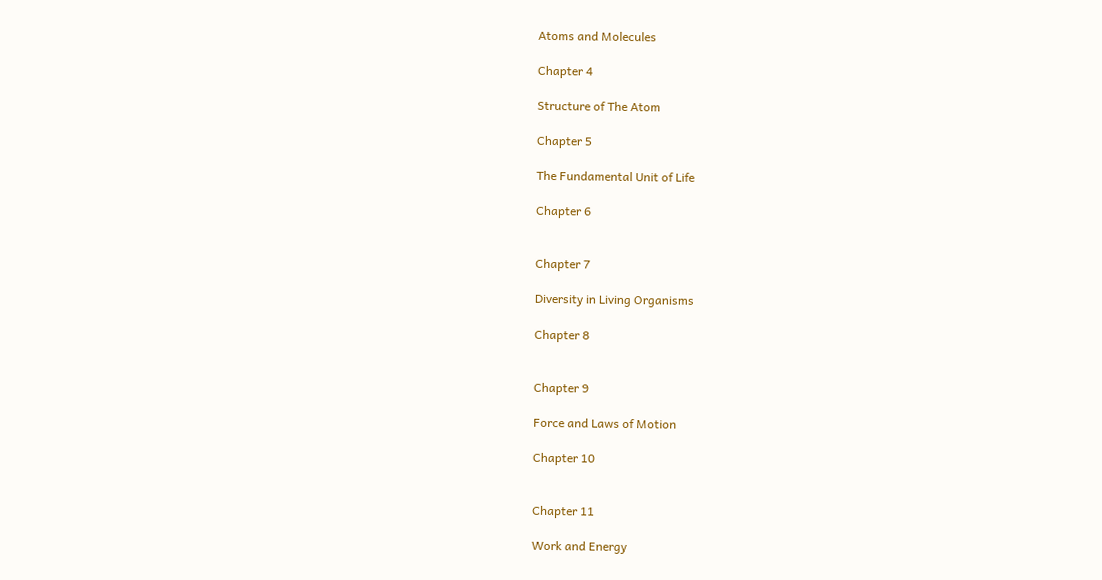Atoms and Molecules

Chapter 4

Structure of The Atom

Chapter 5

The Fundamental Unit of Life

Chapter 6


Chapter 7

Diversity in Living Organisms

Chapter 8


Chapter 9

Force and Laws of Motion

Chapter 10


Chapter 11

Work and Energy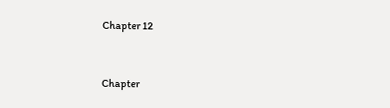Chapter 12


Chapter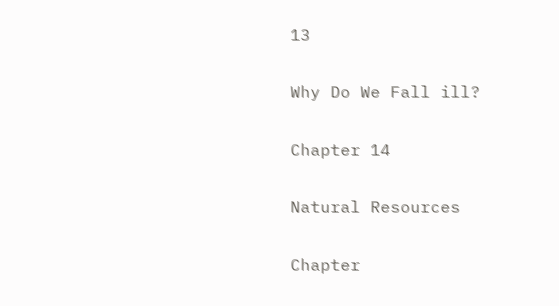13

Why Do We Fall ill?

Chapter 14

Natural Resources

Chapter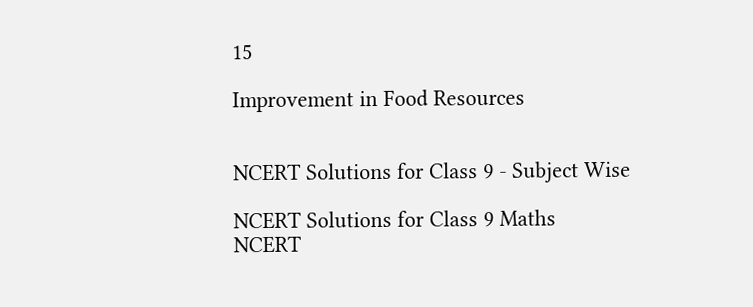15

Improvement in Food Resources


NCERT Solutions for Class 9 - Subject Wise

NCERT Solutions for Class 9 Maths
NCERT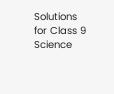Solutions for Class 9 Science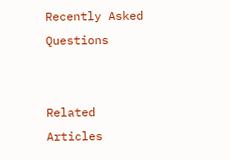Recently Asked Questions


Related Articles